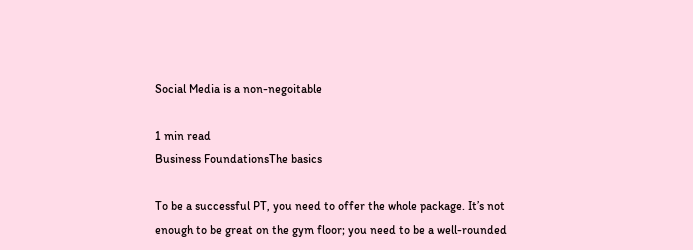Social Media is a non-negoitable

1 min read
Business FoundationsThe basics

To be a successful PT, you need to offer the whole package. It’s not enough to be great on the gym floor; you need to be a well-rounded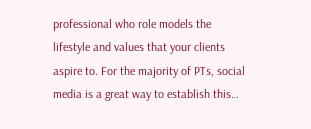professional who role models the lifestyle and values that your clients aspire to. For the majority of PTs, social media is a great way to establish this…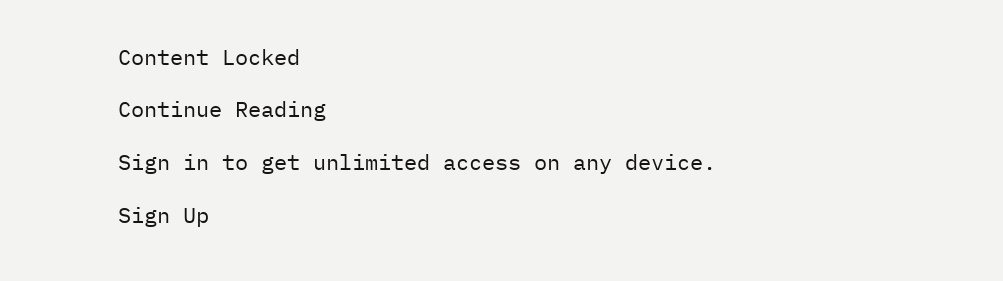Content Locked

Continue Reading

Sign in to get unlimited access on any device.

Sign Up